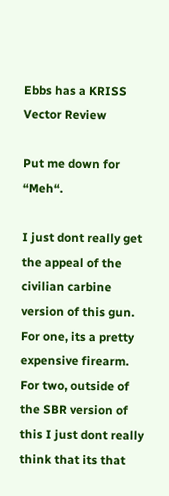Ebbs has a KRISS Vector Review

Put me down for “Meh“.

I just dont really get the appeal of the civilian carbine version of this gun. For one, its a pretty expensive firearm. For two, outside of the SBR version of this I just dont really think that its that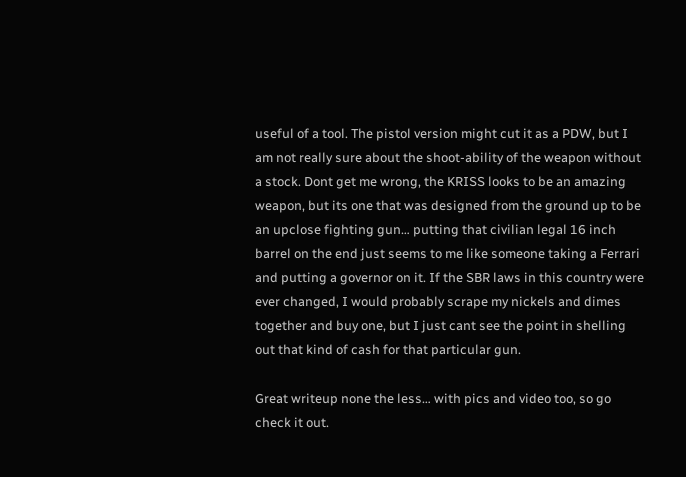useful of a tool. The pistol version might cut it as a PDW, but I am not really sure about the shoot-ability of the weapon without a stock. Dont get me wrong, the KRISS looks to be an amazing weapon, but its one that was designed from the ground up to be an upclose fighting gun… putting that civilian legal 16 inch barrel on the end just seems to me like someone taking a Ferrari and putting a governor on it. If the SBR laws in this country were ever changed, I would probably scrape my nickels and dimes together and buy one, but I just cant see the point in shelling out that kind of cash for that particular gun.

Great writeup none the less… with pics and video too, so go check it out.